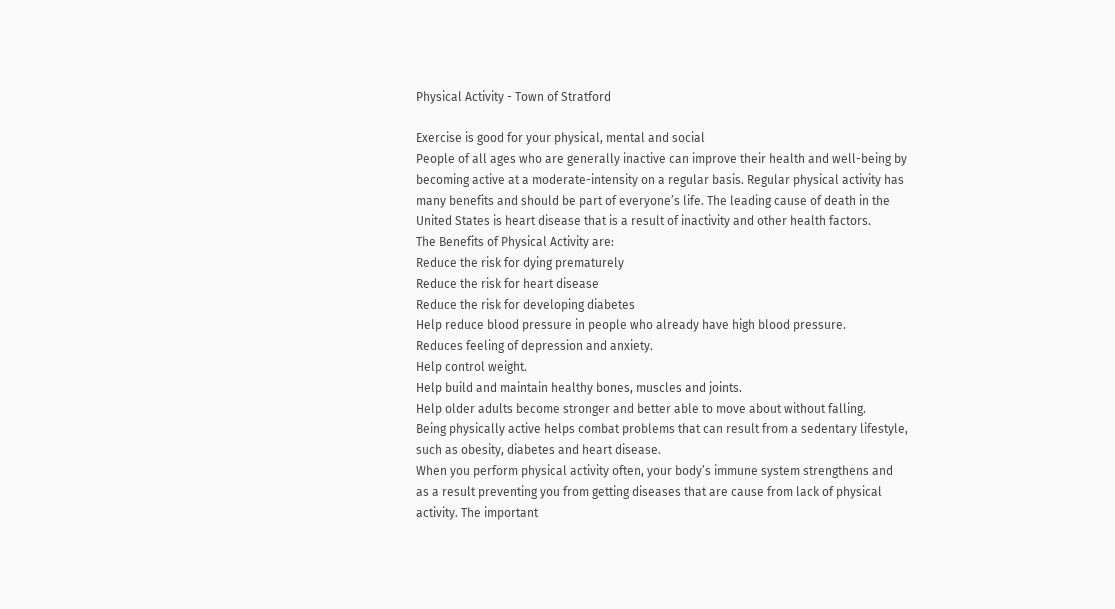Physical Activity - Town of Stratford

Exercise is good for your physical, mental and social
People of all ages who are generally inactive can improve their health and well-being by
becoming active at a moderate-intensity on a regular basis. Regular physical activity has
many benefits and should be part of everyone’s life. The leading cause of death in the
United States is heart disease that is a result of inactivity and other health factors.
The Benefits of Physical Activity are:
Reduce the risk for dying prematurely
Reduce the risk for heart disease
Reduce the risk for developing diabetes
Help reduce blood pressure in people who already have high blood pressure.
Reduces feeling of depression and anxiety.
Help control weight.
Help build and maintain healthy bones, muscles and joints.
Help older adults become stronger and better able to move about without falling.
Being physically active helps combat problems that can result from a sedentary lifestyle,
such as obesity, diabetes and heart disease.
When you perform physical activity often, your body’s immune system strengthens and
as a result preventing you from getting diseases that are cause from lack of physical
activity. The important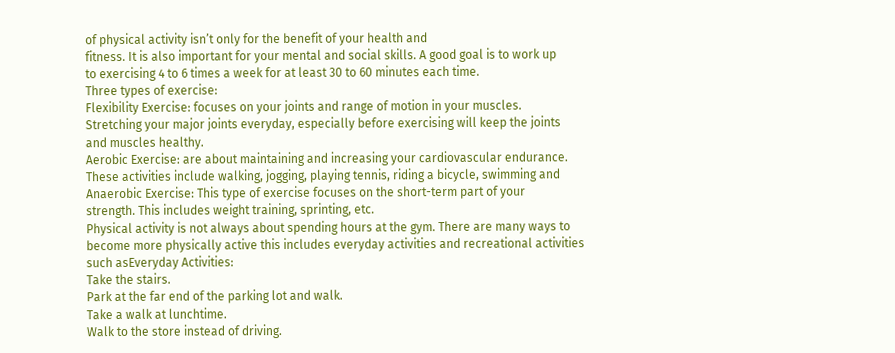of physical activity isn’t only for the benefit of your health and
fitness. It is also important for your mental and social skills. A good goal is to work up
to exercising 4 to 6 times a week for at least 30 to 60 minutes each time.
Three types of exercise:
Flexibility Exercise: focuses on your joints and range of motion in your muscles.
Stretching your major joints everyday, especially before exercising will keep the joints
and muscles healthy.
Aerobic Exercise: are about maintaining and increasing your cardiovascular endurance.
These activities include walking, jogging, playing tennis, riding a bicycle, swimming and
Anaerobic Exercise: This type of exercise focuses on the short-term part of your
strength. This includes weight training, sprinting, etc.
Physical activity is not always about spending hours at the gym. There are many ways to
become more physically active this includes everyday activities and recreational activities
such asEveryday Activities:
Take the stairs.
Park at the far end of the parking lot and walk.
Take a walk at lunchtime.
Walk to the store instead of driving.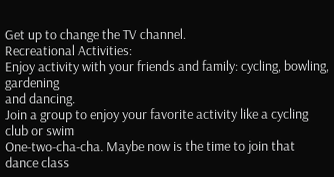Get up to change the TV channel.
Recreational Activities:
Enjoy activity with your friends and family: cycling, bowling, gardening
and dancing.
Join a group to enjoy your favorite activity like a cycling club or swim
One-two-cha-cha. Maybe now is the time to join that dance class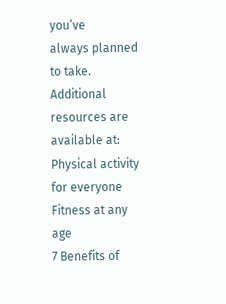you’ve
always planned to take.
Additional resources are available at:
Physical activity for everyone
Fitness at any age
7 Benefits of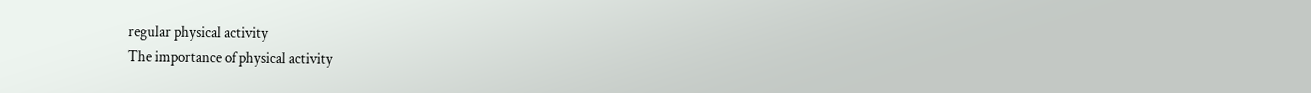regular physical activity
The importance of physical activity